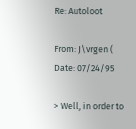Re: Autoloot

From: J\vrgen (
Date: 07/24/95

> Well, in order to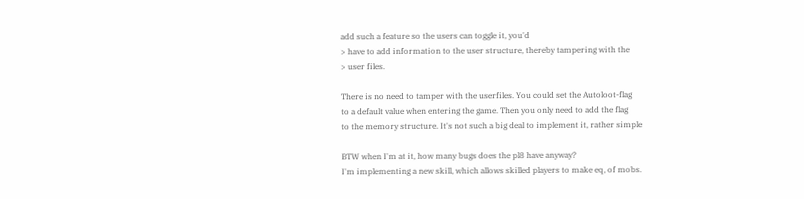add such a feature so the users can toggle it, you'd
> have to add information to the user structure, thereby tampering with the
> user files.

There is no need to tamper with the userfiles. You could set the Autoloot-flag
to a default value when entering the game. Then you only need to add the flag
to the memory structure. It's not such a big deal to implement it, rather simple

BTW when I'm at it, how many bugs does the pl8 have anyway?
I'm implementing a new skill, which allows skilled players to make eq, of mobs.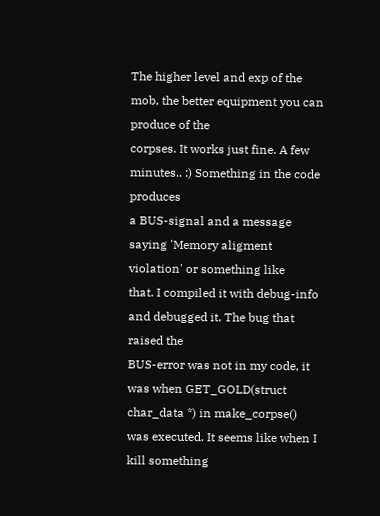The higher level and exp of the mob, the better equipment you can produce of the
corpses. It works just fine. A few minutes.. :) Something in the code produces
a BUS-signal and a message saying 'Memory aligment violation' or something like
that. I compiled it with debug-info and debugged it. The bug that raised the
BUS-error was not in my code, it was when GET_GOLD(struct char_data *) in make_corpse()
was executed. It seems like when I kill something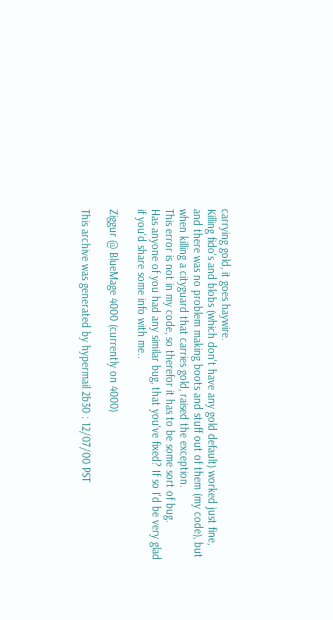carrying gold, it goes haywire.
Killing fido's and blobs (which don't have any gold default) worked just fine,
and there was no problem making boots and stuff out of them (my code), but
when killing a cityguard that carries gold, raised the exception.
This error is not in my code, so therefor it has to be some sort of bug.
Has anyone of you had any similar bug, that you've fixed? If so I'd be very glad
if you'd share some info with me..

Ziggur @ BlueMage 4000 (currently on 4000)

This archive was generated by hypermail 2b30 : 12/07/00 PST